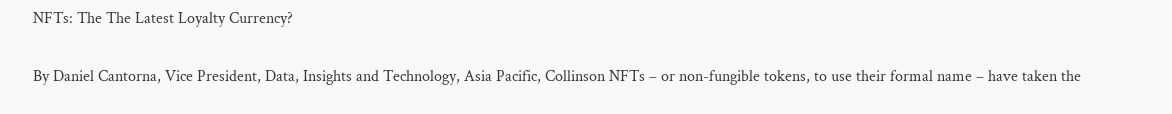NFTs: The The Latest Loyalty Currency?

By Daniel Cantorna, Vice President, Data, Insights and Technology, Asia Pacific, Collinson NFTs – or non-fungible tokens, to use their formal name – have taken the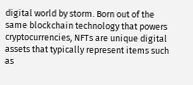digital world by storm. Born out of the same blockchain technology that powers cryptocurrencies, NFTs are unique digital assets that typically represent items such as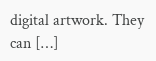digital artwork. They can […]